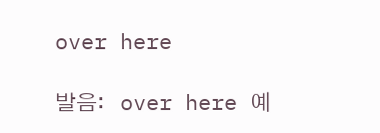over here

발음:   over here 예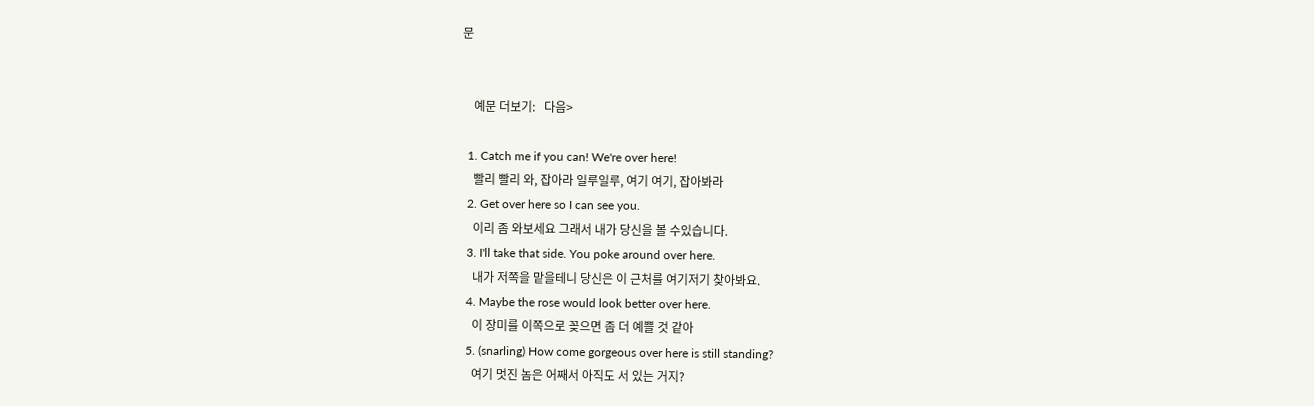문


    예문 더보기:   다음>

  1. Catch me if you can! We're over here!
    빨리 빨리 와, 잡아라 일루일루, 여기 여기, 잡아봐라
  2. Get over here so I can see you.
    이리 좀 와보세요 그래서 내가 당신을 볼 수있습니다.
  3. I'll take that side. You poke around over here.
    내가 저쪽을 맡을테니 당신은 이 근처를 여기저기 찾아봐요.
  4. Maybe the rose would look better over here.
    이 장미를 이쪽으로 꽂으면 좀 더 예쁠 것 같아
  5. (snarling) How come gorgeous over here is still standing?
    여기 멋진 놈은 어째서 아직도 서 있는 거지?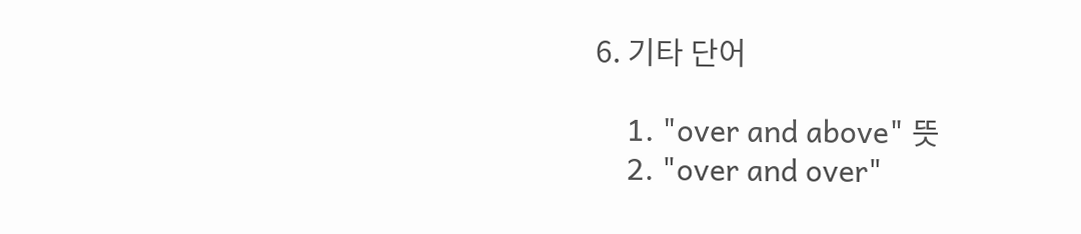6. 기타 단어

    1. "over and above" 뜻
    2. "over and over"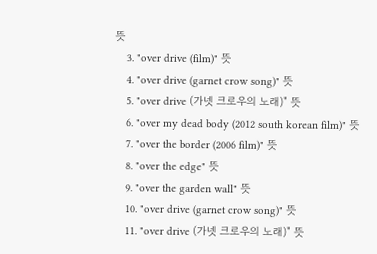뜻
    3. "over drive (film)" 뜻
    4. "over drive (garnet crow song)" 뜻
    5. "over drive (가넷 크로우의 노래)" 뜻
    6. "over my dead body (2012 south korean film)" 뜻
    7. "over the border (2006 film)" 뜻
    8. "over the edge" 뜻
    9. "over the garden wall" 뜻
    10. "over drive (garnet crow song)" 뜻
    11. "over drive (가넷 크로우의 노래)" 뜻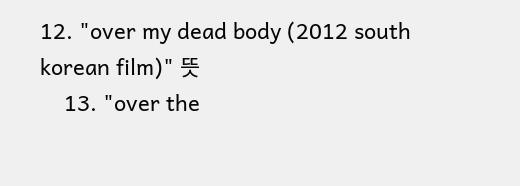12. "over my dead body (2012 south korean film)" 뜻
    13. "over the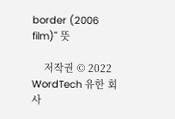border (2006 film)" 뜻

    저작권 © 2022 WordTech 유한 회사